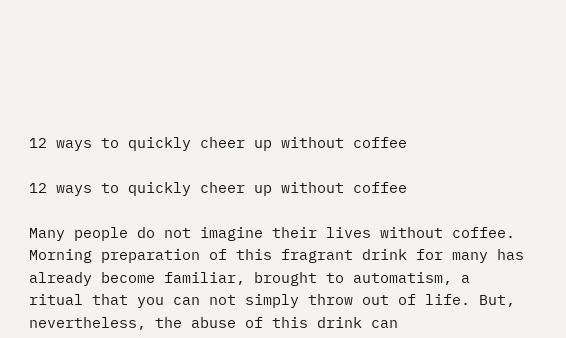12 ways to quickly cheer up without coffee

12 ways to quickly cheer up without coffee

Many people do not imagine their lives without coffee. Morning preparation of this fragrant drink for many has already become familiar, brought to automatism, a ritual that you can not simply throw out of life. But, nevertheless, the abuse of this drink can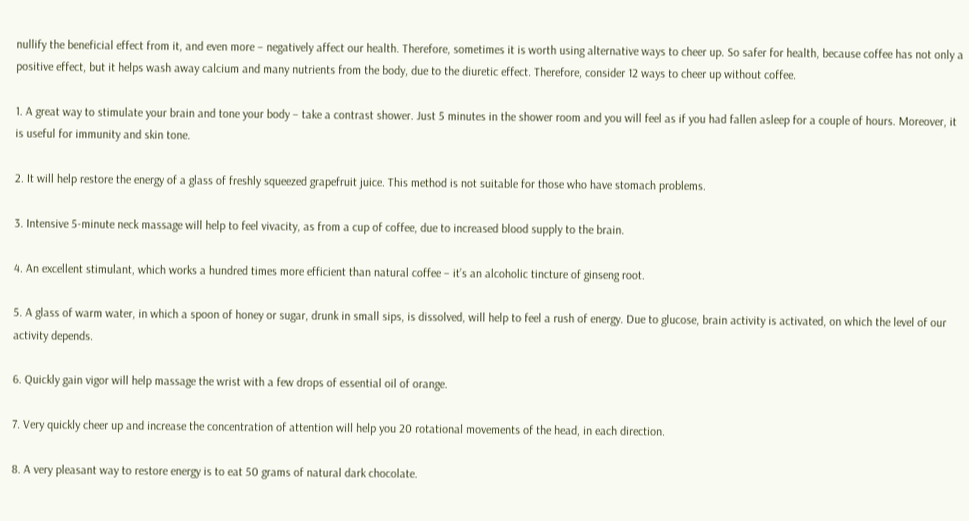nullify the beneficial effect from it, and even more – negatively affect our health. Therefore, sometimes it is worth using alternative ways to cheer up. So safer for health, because coffee has not only a positive effect, but it helps wash away calcium and many nutrients from the body, due to the diuretic effect. Therefore, consider 12 ways to cheer up without coffee.

1. A great way to stimulate your brain and tone your body – take a contrast shower. Just 5 minutes in the shower room and you will feel as if you had fallen asleep for a couple of hours. Moreover, it is useful for immunity and skin tone.

2. It will help restore the energy of a glass of freshly squeezed grapefruit juice. This method is not suitable for those who have stomach problems.

3. Intensive 5-minute neck massage will help to feel vivacity, as from a cup of coffee, due to increased blood supply to the brain.

4. An excellent stimulant, which works a hundred times more efficient than natural coffee – it’s an alcoholic tincture of ginseng root.

5. A glass of warm water, in which a spoon of honey or sugar, drunk in small sips, is dissolved, will help to feel a rush of energy. Due to glucose, brain activity is activated, on which the level of our activity depends.

6. Quickly gain vigor will help massage the wrist with a few drops of essential oil of orange.

7. Very quickly cheer up and increase the concentration of attention will help you 20 rotational movements of the head, in each direction.

8. A very pleasant way to restore energy is to eat 50 grams of natural dark chocolate.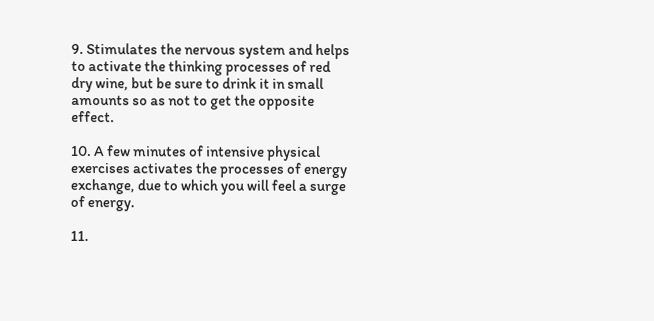9. Stimulates the nervous system and helps to activate the thinking processes of red dry wine, but be sure to drink it in small amounts so as not to get the opposite effect.

10. A few minutes of intensive physical exercises activates the processes of energy exchange, due to which you will feel a surge of energy.

11.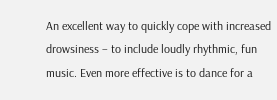An excellent way to quickly cope with increased drowsiness – to include loudly rhythmic, fun music. Even more effective is to dance for a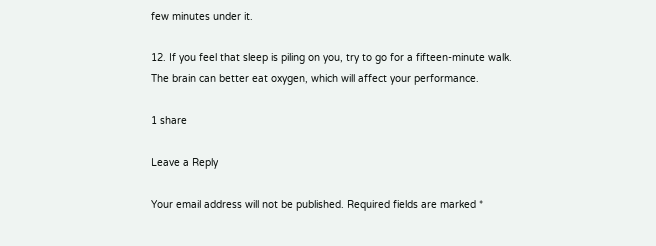few minutes under it.

12. If you feel that sleep is piling on you, try to go for a fifteen-minute walk. The brain can better eat oxygen, which will affect your performance.

1 share

Leave a Reply

Your email address will not be published. Required fields are marked *